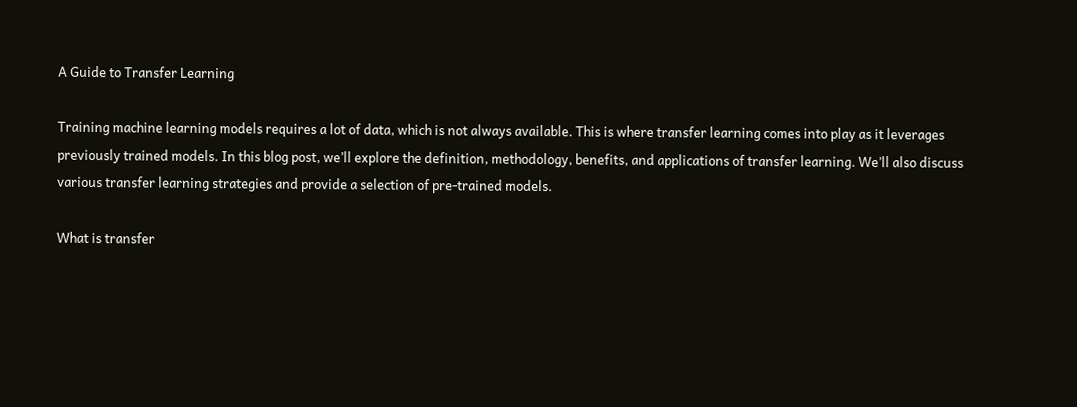A Guide to Transfer Learning

Training machine learning models requires a lot of data, which is not always available. This is where transfer learning comes into play as it leverages previously trained models. In this blog post, we’ll explore the definition, methodology, benefits, and applications of transfer learning. We’ll also discuss various transfer learning strategies and provide a selection of pre-trained models.

What is transfer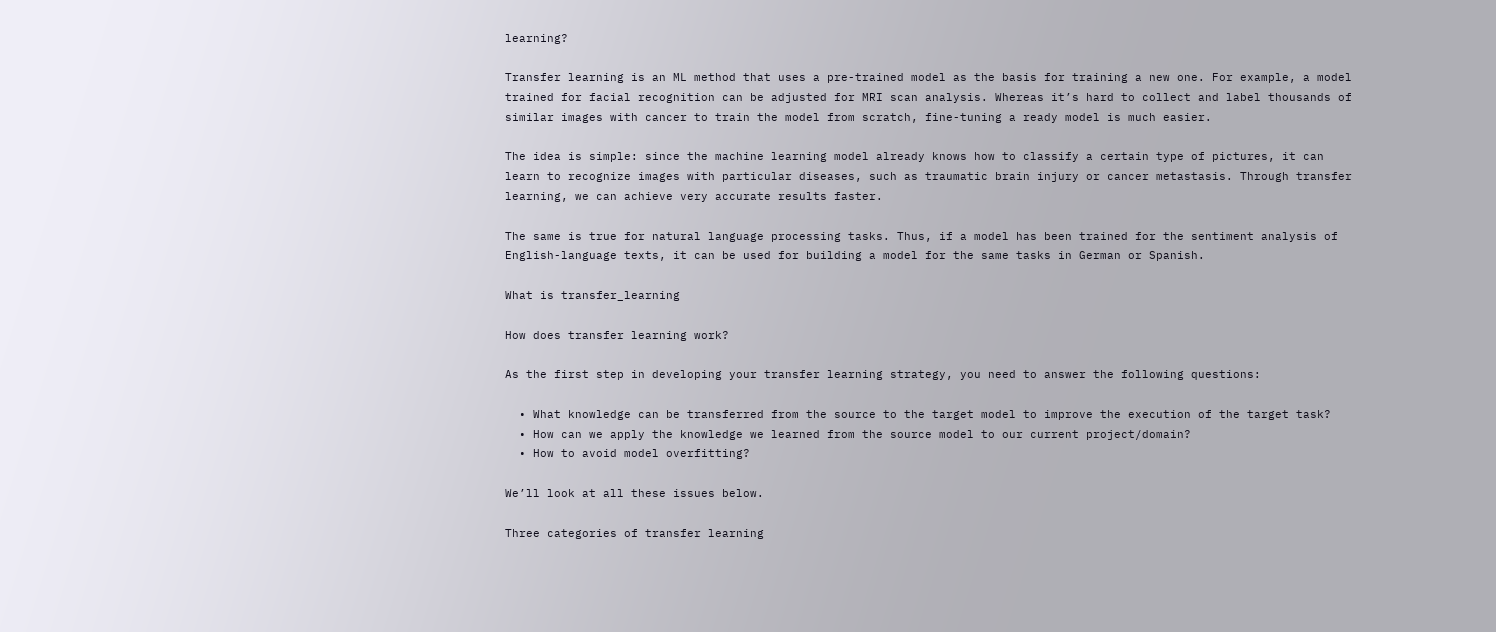learning?

Transfer learning is an ML method that uses a pre-trained model as the basis for training a new one. For example, a model trained for facial recognition can be adjusted for MRI scan analysis. Whereas it’s hard to collect and label thousands of similar images with cancer to train the model from scratch, fine-tuning a ready model is much easier.

The idea is simple: since the machine learning model already knows how to classify a certain type of pictures, it can learn to recognize images with particular diseases, such as traumatic brain injury or cancer metastasis. Through transfer learning, we can achieve very accurate results faster.

The same is true for natural language processing tasks. Thus, if a model has been trained for the sentiment analysis of English-language texts, it can be used for building a model for the same tasks in German or Spanish.

What is transfer_learning

How does transfer learning work?

As the first step in developing your transfer learning strategy, you need to answer the following questions:

  • What knowledge can be transferred from the source to the target model to improve the execution of the target task?
  • How can we apply the knowledge we learned from the source model to our current project/domain?
  • How to avoid model overfitting?

We’ll look at all these issues below.

Three categories of transfer learning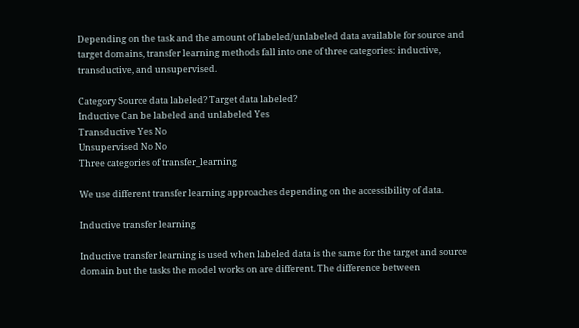Depending on the task and the amount of labeled/unlabeled data available for source and target domains, transfer learning methods fall into one of three categories: inductive, transductive, and unsupervised.

Category Source data labeled? Target data labeled?
Inductive Can be labeled and unlabeled Yes
Transductive Yes No
Unsupervised No No
Three categories of transfer_learning

We use different transfer learning approaches depending on the accessibility of data.

Inductive transfer learning

Inductive transfer learning is used when labeled data is the same for the target and source domain but the tasks the model works on are different. The difference between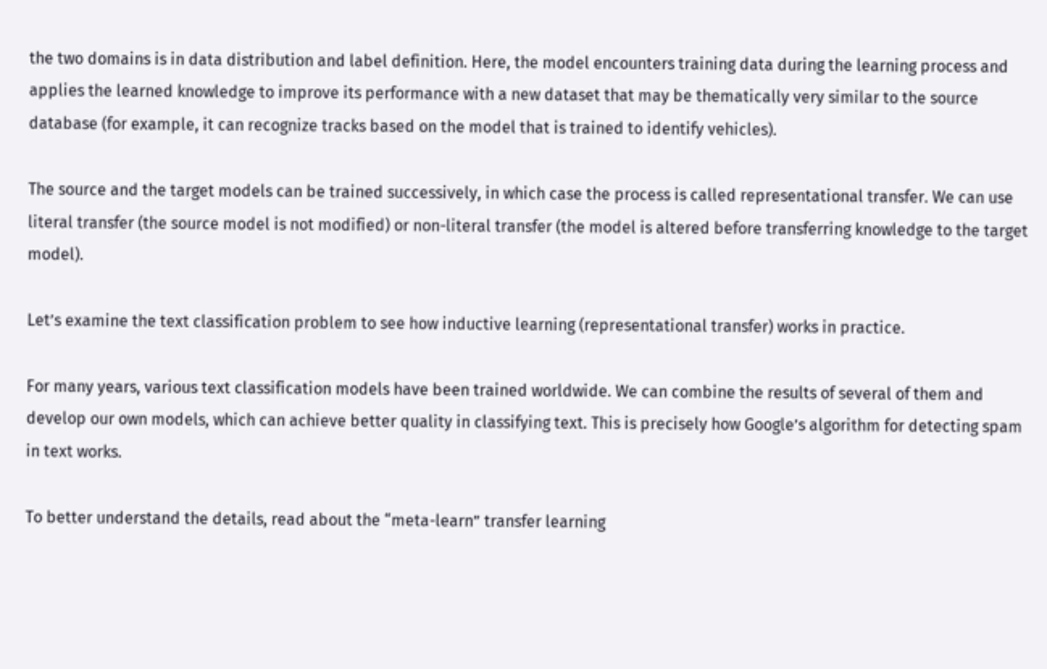the two domains is in data distribution and label definition. Here, the model encounters training data during the learning process and applies the learned knowledge to improve its performance with a new dataset that may be thematically very similar to the source database (for example, it can recognize tracks based on the model that is trained to identify vehicles).

The source and the target models can be trained successively, in which case the process is called representational transfer. We can use literal transfer (the source model is not modified) or non-literal transfer (the model is altered before transferring knowledge to the target model).

Let’s examine the text classification problem to see how inductive learning (representational transfer) works in practice.

For many years, various text classification models have been trained worldwide. We can combine the results of several of them and develop our own models, which can achieve better quality in classifying text. This is precisely how Google’s algorithm for detecting spam in text works.

To better understand the details, read about the “meta-learn” transfer learning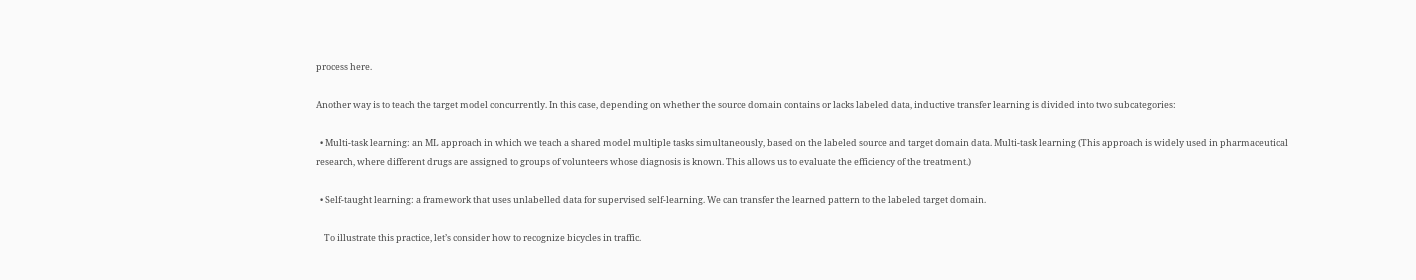process here.

Another way is to teach the target model concurrently. In this case, depending on whether the source domain contains or lacks labeled data, inductive transfer learning is divided into two subcategories:

  • Multi-task learning: an ML approach in which we teach a shared model multiple tasks simultaneously, based on the labeled source and target domain data. Multi-task learning (This approach is widely used in pharmaceutical research, where different drugs are assigned to groups of volunteers whose diagnosis is known. This allows us to evaluate the efficiency of the treatment.)

  • Self-taught learning: a framework that uses unlabelled data for supervised self-learning. We can transfer the learned pattern to the labeled target domain.

    To illustrate this practice, let’s consider how to recognize bicycles in traffic.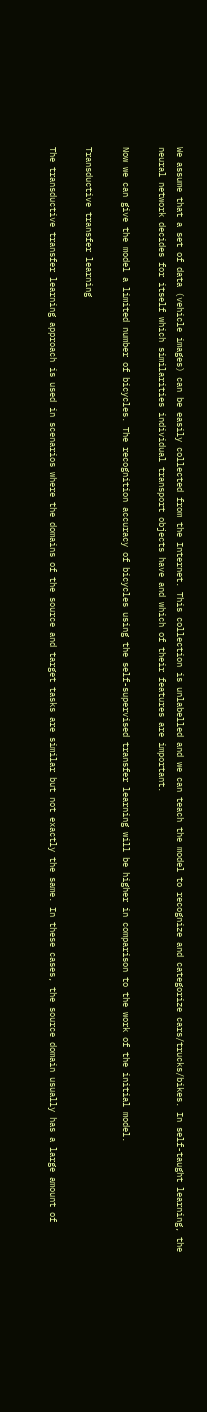We assume that a set of data (vehicle images) can be easily collected from the Internet. This collection is unlabelled and we can teach the model to recognize and categorize cars/trucks/bikes. In self-taught learning, the neural network decides for itself which similarities individual transport objects have and which of their features are important.

Now we can give the model a limited number of bicycles. The recognition accuracy of bicycles using the self-supervised transfer learning will be higher in comparison to the work of the initial model.

Transductive transfer learning

The transductive transfer learning approach is used in scenarios where the domains of the source and target tasks are similar but not exactly the same. In these cases, the source domain usually has a large amount of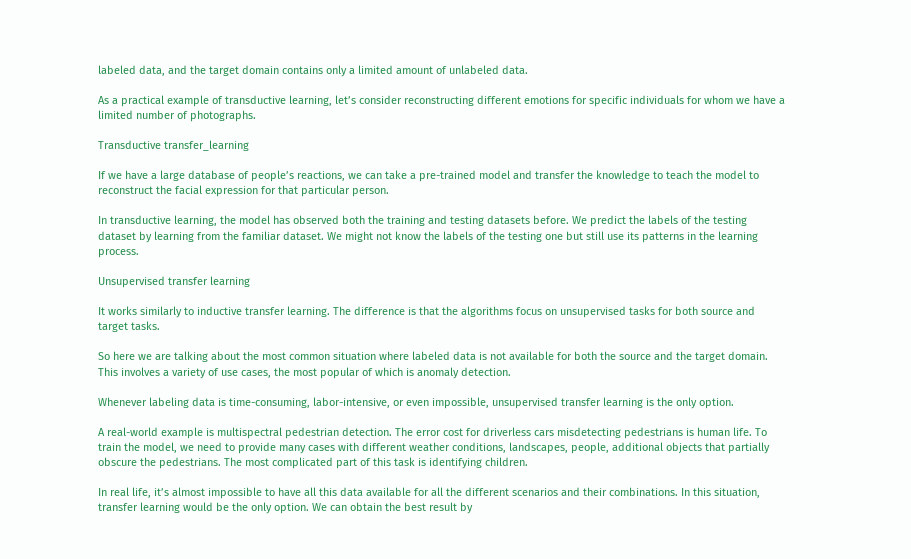labeled data, and the target domain contains only a limited amount of unlabeled data.

As a practical example of transductive learning, let’s consider reconstructing different emotions for specific individuals for whom we have a limited number of photographs.

Transductive transfer_learning

If we have a large database of people’s reactions, we can take a pre-trained model and transfer the knowledge to teach the model to reconstruct the facial expression for that particular person.

In transductive learning, the model has observed both the training and testing datasets before. We predict the labels of the testing dataset by learning from the familiar dataset. We might not know the labels of the testing one but still use its patterns in the learning process.

Unsupervised transfer learning

It works similarly to inductive transfer learning. The difference is that the algorithms focus on unsupervised tasks for both source and target tasks.

So here we are talking about the most common situation where labeled data is not available for both the source and the target domain. This involves a variety of use cases, the most popular of which is anomaly detection.

Whenever labeling data is time-consuming, labor-intensive, or even impossible, unsupervised transfer learning is the only option.

A real-world example is multispectral pedestrian detection. The error cost for driverless cars misdetecting pedestrians is human life. To train the model, we need to provide many cases with different weather conditions, landscapes, people, additional objects that partially obscure the pedestrians. The most complicated part of this task is identifying children.

In real life, it’s almost impossible to have all this data available for all the different scenarios and their combinations. In this situation, transfer learning would be the only option. We can obtain the best result by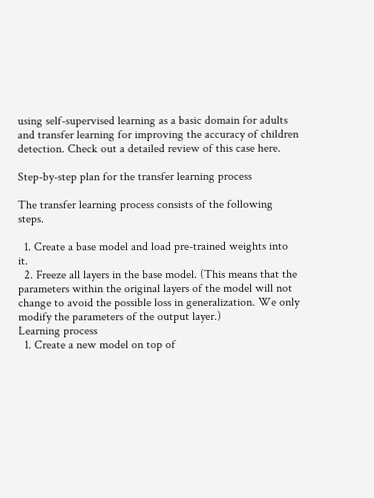using self-supervised learning as a basic domain for adults and transfer learning for improving the accuracy of children detection. Check out a detailed review of this case here.

Step-by-step plan for the transfer learning process

The transfer learning process consists of the following steps.

  1. Create a base model and load pre-trained weights into it.
  2. Freeze all layers in the base model. (This means that the parameters within the original layers of the model will not change to avoid the possible loss in generalization. We only modify the parameters of the output layer.)
Learning process
  1. Create a new model on top of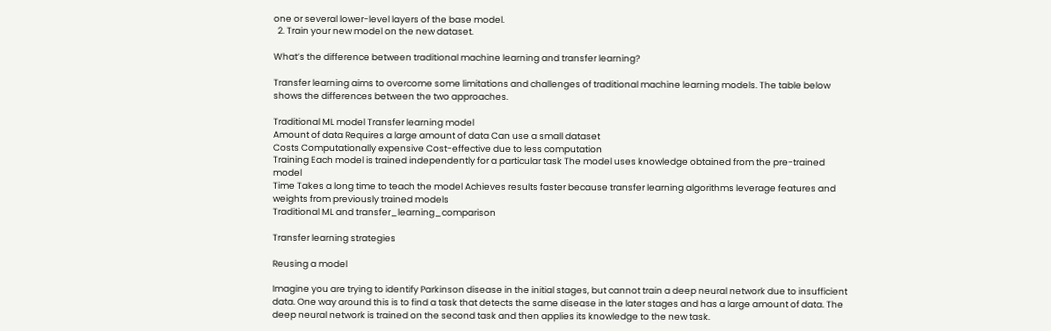one or several lower-level layers of the base model.
  2. Train your new model on the new dataset.

What’s the difference between traditional machine learning and transfer learning?

Transfer learning aims to overcome some limitations and challenges of traditional machine learning models. The table below shows the differences between the two approaches.

Traditional ML model Transfer learning model
Amount of data Requires a large amount of data Can use a small dataset
Costs Computationally expensive Cost-effective due to less computation
Training Each model is trained independently for a particular task The model uses knowledge obtained from the pre-trained model
Time Takes a long time to teach the model Achieves results faster because transfer learning algorithms leverage features and weights from previously trained models
Traditional ML and transfer_learning_comparison

Transfer learning strategies

Reusing a model

Imagine you are trying to identify Parkinson disease in the initial stages, but cannot train a deep neural network due to insufficient data. One way around this is to find a task that detects the same disease in the later stages and has a large amount of data. The deep neural network is trained on the second task and then applies its knowledge to the new task.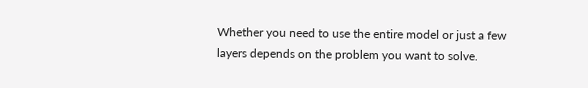Whether you need to use the entire model or just a few layers depends on the problem you want to solve.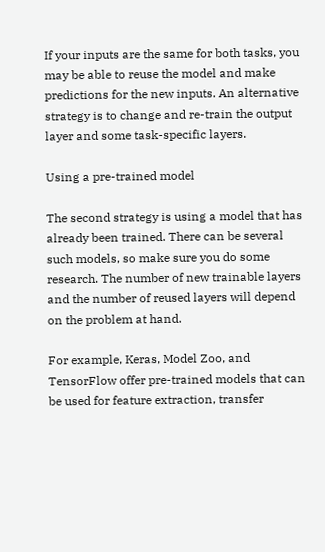If your inputs are the same for both tasks, you may be able to reuse the model and make predictions for the new inputs. An alternative strategy is to change and re-train the output layer and some task-specific layers.

Using a pre-trained model

The second strategy is using a model that has already been trained. There can be several such models, so make sure you do some research. The number of new trainable layers and the number of reused layers will depend on the problem at hand.

For example, Keras, Model Zoo, and TensorFlow offer pre-trained models that can be used for feature extraction, transfer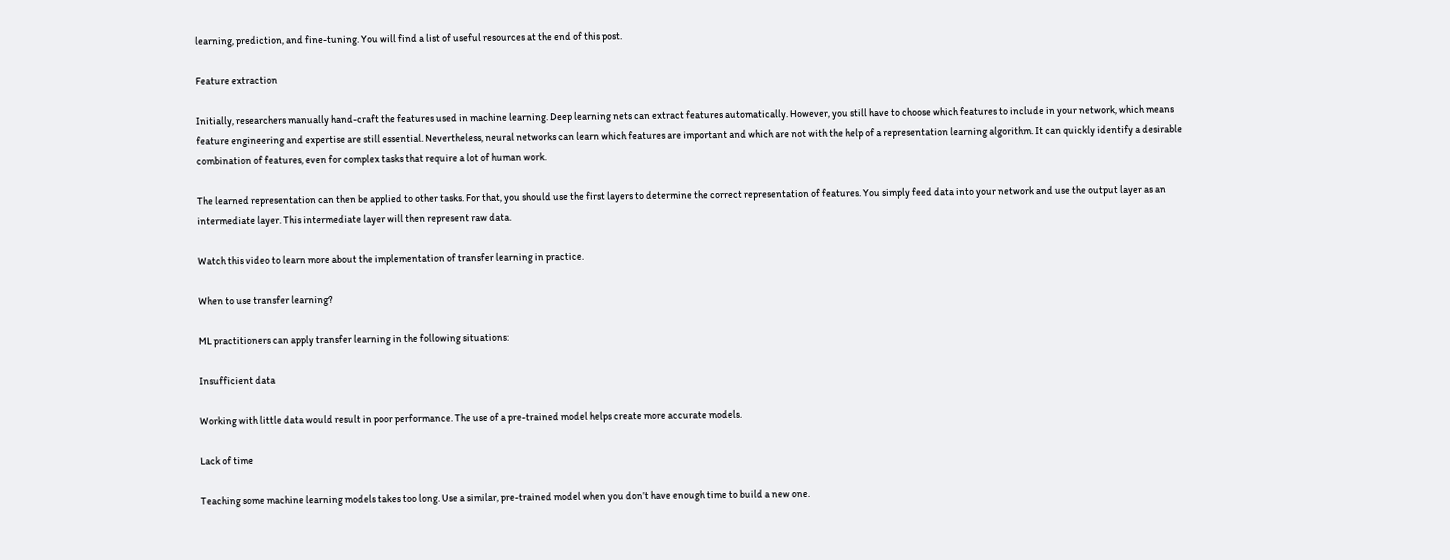learning, prediction, and fine-tuning. You will find a list of useful resources at the end of this post.

Feature extraction

Initially, researchers manually hand-craft the features used in machine learning. Deep learning nets can extract features automatically. However, you still have to choose which features to include in your network, which means feature engineering and expertise are still essential. Nevertheless, neural networks can learn which features are important and which are not with the help of a representation learning algorithm. It can quickly identify a desirable combination of features, even for complex tasks that require a lot of human work.

The learned representation can then be applied to other tasks. For that, you should use the first layers to determine the correct representation of features. You simply feed data into your network and use the output layer as an intermediate layer. This intermediate layer will then represent raw data.

Watch this video to learn more about the implementation of transfer learning in practice.

When to use transfer learning?

ML practitioners can apply transfer learning in the following situations:

Insufficient data

Working with little data would result in poor performance. The use of a pre-trained model helps create more accurate models.

Lack of time

Teaching some machine learning models takes too long. Use a similar, pre-trained model when you don’t have enough time to build a new one.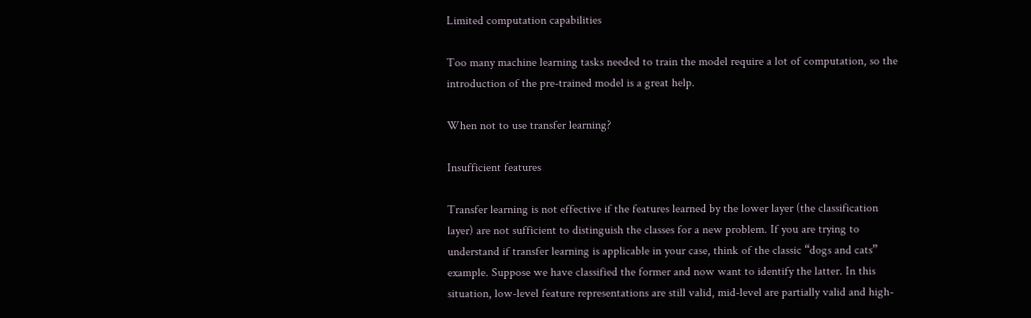Limited computation capabilities

Too many machine learning tasks needed to train the model require a lot of computation, so the introduction of the pre-trained model is a great help.

When not to use transfer learning?

Insufficient features

Transfer learning is not effective if the features learned by the lower layer (the classification layer) are not sufficient to distinguish the classes for a new problem. If you are trying to understand if transfer learning is applicable in your case, think of the classic “dogs and cats” example. Suppose we have classified the former and now want to identify the latter. In this situation, low-level feature representations are still valid, mid-level are partially valid and high-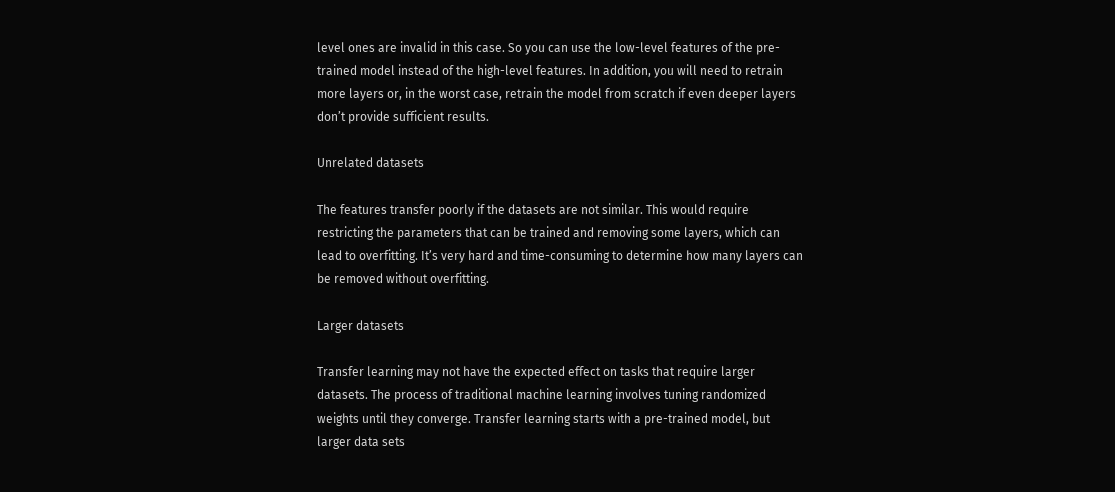level ones are invalid in this case. So you can use the low-level features of the pre-trained model instead of the high-level features. In addition, you will need to retrain more layers or, in the worst case, retrain the model from scratch if even deeper layers don’t provide sufficient results.

Unrelated datasets

The features transfer poorly if the datasets are not similar. This would require restricting the parameters that can be trained and removing some layers, which can lead to overfitting. It’s very hard and time-consuming to determine how many layers can be removed without overfitting.

Larger datasets

Transfer learning may not have the expected effect on tasks that require larger datasets. The process of traditional machine learning involves tuning randomized weights until they converge. Transfer learning starts with a pre-trained model, but larger data sets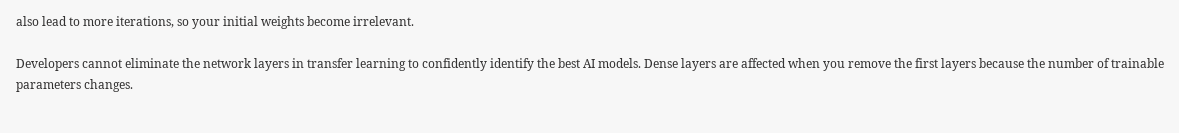also lead to more iterations, so your initial weights become irrelevant.

Developers cannot eliminate the network layers in transfer learning to confidently identify the best AI models. Dense layers are affected when you remove the first layers because the number of trainable parameters changes.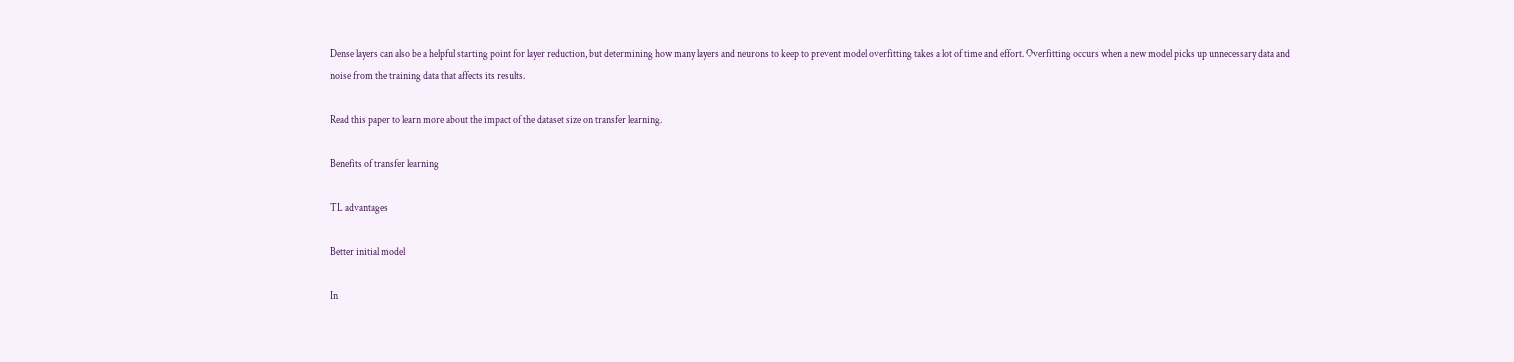Dense layers can also be a helpful starting point for layer reduction, but determining how many layers and neurons to keep to prevent model overfitting takes a lot of time and effort. Overfitting occurs when a new model picks up unnecessary data and noise from the training data that affects its results.

Read this paper to learn more about the impact of the dataset size on transfer learning.

Benefits of transfer learning

TL advantages

Better initial model

In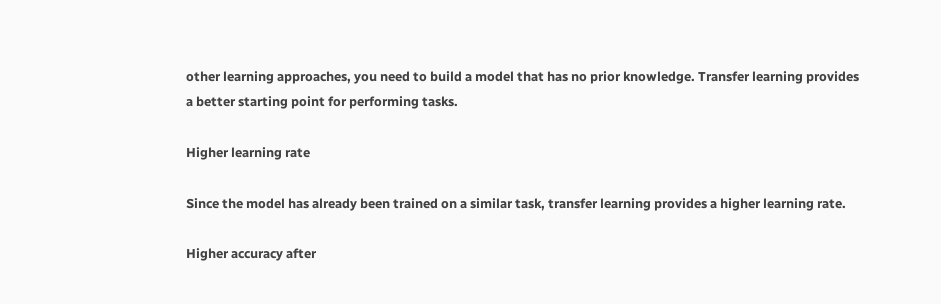other learning approaches, you need to build a model that has no prior knowledge. Transfer learning provides a better starting point for performing tasks.

Higher learning rate

Since the model has already been trained on a similar task, transfer learning provides a higher learning rate.

Higher accuracy after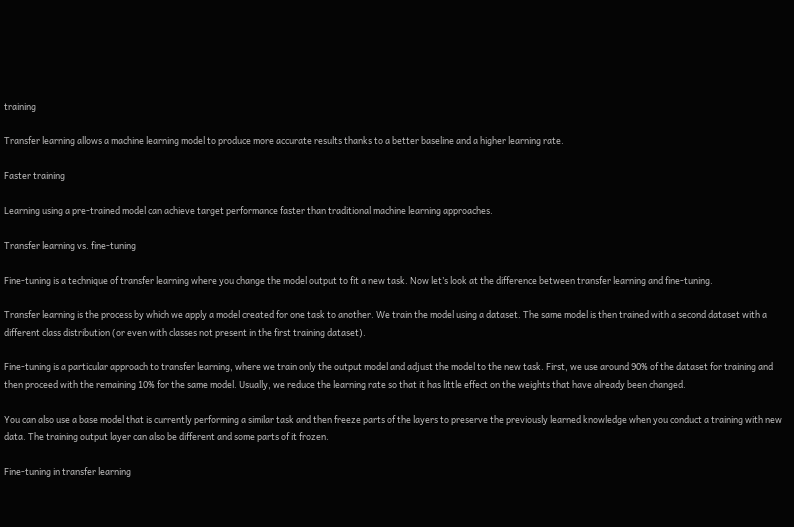training

Transfer learning allows a machine learning model to produce more accurate results thanks to a better baseline and a higher learning rate.

Faster training

Learning using a pre-trained model can achieve target performance faster than traditional machine learning approaches.

Transfer learning vs. fine-tuning

Fine-tuning is a technique of transfer learning where you change the model output to fit a new task. Now let’s look at the difference between transfer learning and fine-tuning.

Transfer learning is the process by which we apply a model created for one task to another. We train the model using a dataset. The same model is then trained with a second dataset with a different class distribution (or even with classes not present in the first training dataset).

Fine-tuning is a particular approach to transfer learning, where we train only the output model and adjust the model to the new task. First, we use around 90% of the dataset for training and then proceed with the remaining 10% for the same model. Usually, we reduce the learning rate so that it has little effect on the weights that have already been changed.

You can also use a base model that is currently performing a similar task and then freeze parts of the layers to preserve the previously learned knowledge when you conduct a training with new data. The training output layer can also be different and some parts of it frozen.

Fine-tuning in transfer learning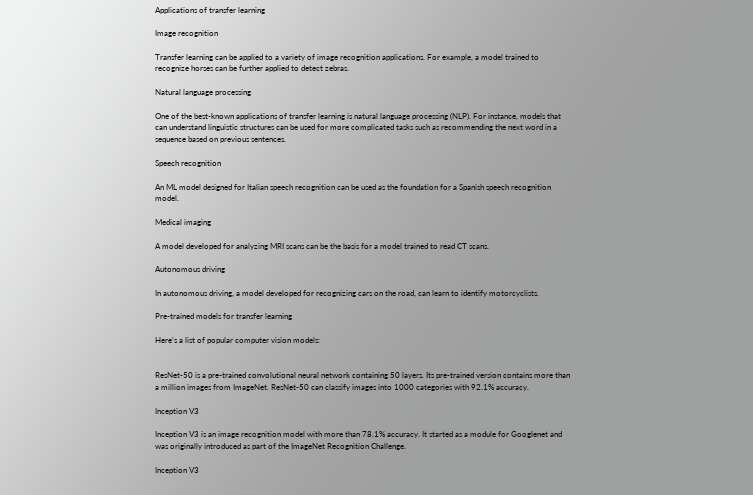Applications of transfer learning

Image recognition

Transfer learning can be applied to a variety of image recognition applications. For example, a model trained to recognize horses can be further applied to detect zebras.

Natural language processing

One of the best-known applications of transfer learning is natural language processing (NLP). For instance, models that can understand linguistic structures can be used for more complicated tasks such as recommending the next word in a sequence based on previous sentences.

Speech recognition

An ML model designed for Italian speech recognition can be used as the foundation for a Spanish speech recognition model.

Medical imaging

A model developed for analyzing MRI scans can be the basis for a model trained to read CT scans.

Autonomous driving

In autonomous driving, a model developed for recognizing cars on the road, can learn to identify motorcyclists.

Pre-trained models for transfer learning

Here’s a list of popular computer vision models:


ResNet-50 is a pre-trained convolutional neural network containing 50 layers. Its pre-trained version contains more than a million images from ImageNet. ResNet-50 can classify images into 1000 categories with 92.1% accuracy.

Inception V3

Inception V3 is an image recognition model with more than 78.1% accuracy. It started as a module for Googlenet and was originally introduced as part of the ImageNet Recognition Challenge.

Inception V3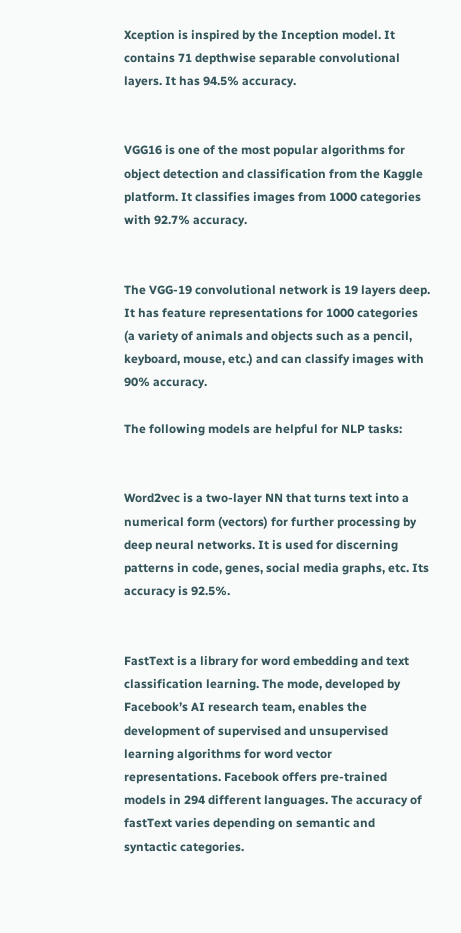Xception is inspired by the Inception model. It contains 71 depthwise separable convolutional layers. It has 94.5% accuracy.


VGG16 is one of the most popular algorithms for object detection and classification from the Kaggle platform. It classifies images from 1000 categories with 92.7% accuracy.


The VGG-19 convolutional network is 19 layers deep. It has feature representations for 1000 categories (a variety of animals and objects such as a pencil, keyboard, mouse, etc.) and can classify images with 90% accuracy.

The following models are helpful for NLP tasks:


Word2vec is a two-layer NN that turns text into a numerical form (vectors) for further processing by deep neural networks. It is used for discerning patterns in code, genes, social media graphs, etc. Its accuracy is 92.5%.


FastText is a library for word embedding and text classification learning. The mode, developed by Facebook’s AI research team, enables the development of supervised and unsupervised learning algorithms for word vector representations. Facebook offers pre-trained models in 294 different languages. The accuracy of fastText varies depending on semantic and syntactic categories.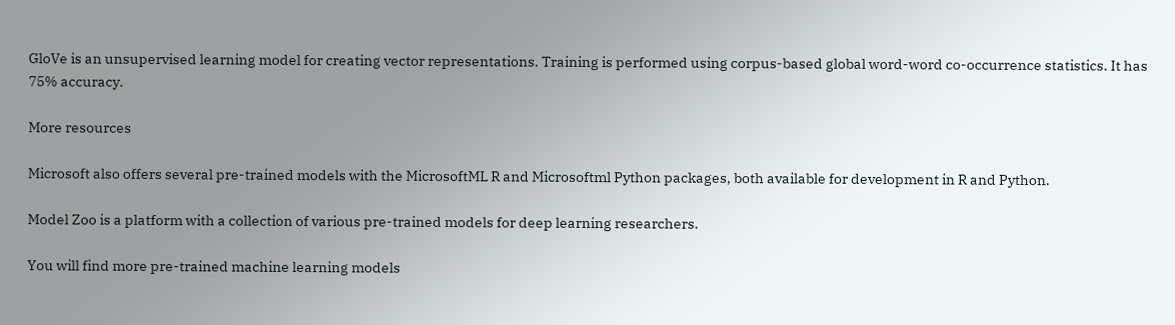GloVe is an unsupervised learning model for creating vector representations. Training is performed using corpus-based global word-word co-occurrence statistics. It has 75% accuracy.

More resources

Microsoft also offers several pre-trained models with the MicrosoftML R and Microsoftml Python packages, both available for development in R and Python.

Model Zoo is a platform with a collection of various pre-trained models for deep learning researchers.

You will find more pre-trained machine learning models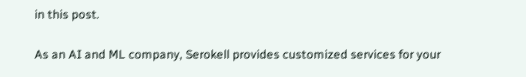in this post.

As an AI and ML company, Serokell provides customized services for your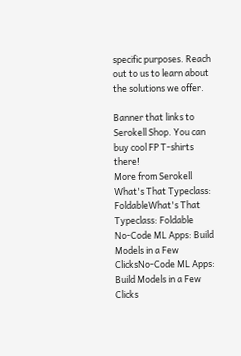specific purposes. Reach out to us to learn about the solutions we offer.

Banner that links to Serokell Shop. You can buy cool FP T-shirts there!
More from Serokell
What's That Typeclass: FoldableWhat's That Typeclass: Foldable
No-Code ML Apps: Build Models in a Few ClicksNo-Code ML Apps: Build Models in a Few Clicks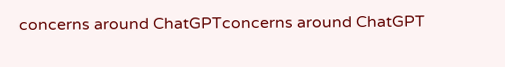concerns around ChatGPTconcerns around ChatGPT